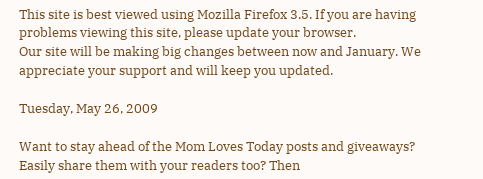This site is best viewed using Mozilla Firefox 3.5. If you are having problems viewing this site, please update your browser.
Our site will be making big changes between now and January. We appreciate your support and will keep you updated.

Tuesday, May 26, 2009

Want to stay ahead of the Mom Loves Today posts and giveaways? Easily share them with your readers too? Then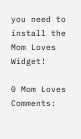you need to install the Mom Loves Widget!

0 Mom Loves Comments: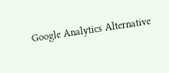Google Analytics Alternative